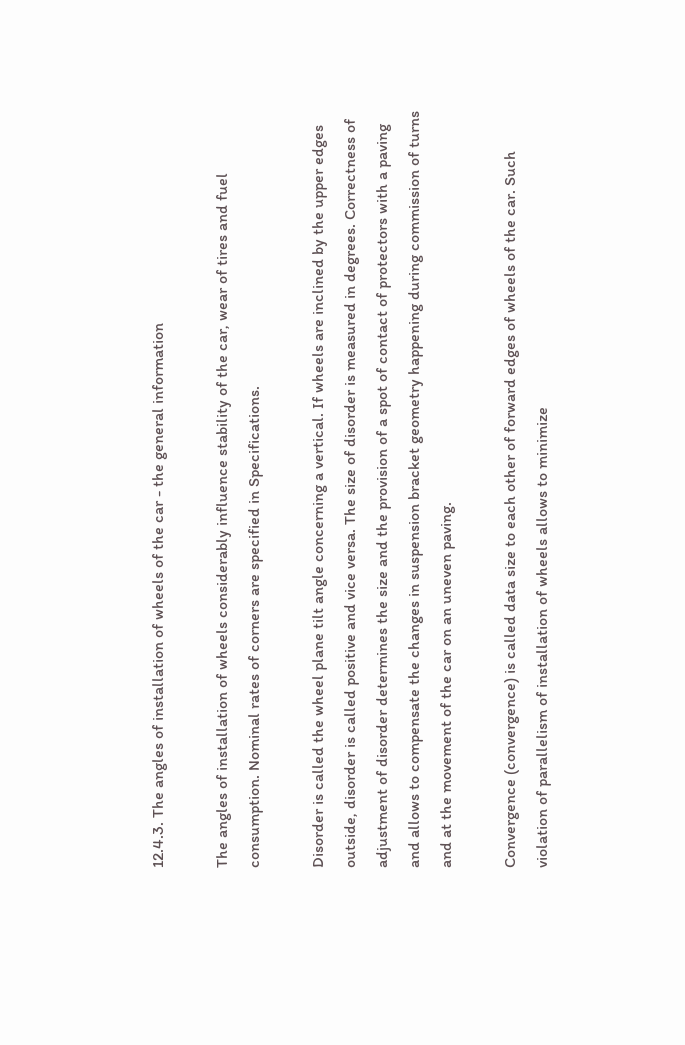12.4.3. The angles of installation of wheels of the car - the general information

The angles of installation of wheels considerably influence stability of the car, wear of tires and fuel consumption. Nominal rates of corners are specified in Specifications.

Disorder is called the wheel plane tilt angle concerning a vertical. If wheels are inclined by the upper edges outside, disorder is called positive and vice versa. The size of disorder is measured in degrees. Correctness of adjustment of disorder determines the size and the provision of a spot of contact of protectors with a paving and allows to compensate the changes in suspension bracket geometry happening during commission of turns and at the movement of the car on an uneven paving.

Convergence (convergence) is called data size to each other of forward edges of wheels of the car. Such violation of parallelism of installation of wheels allows to minimize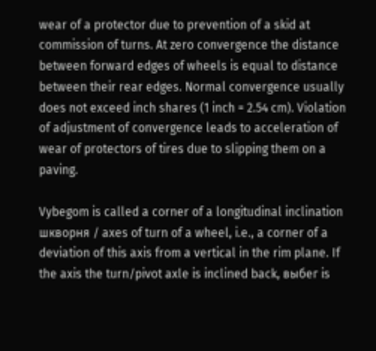wear of a protector due to prevention of a skid at commission of turns. At zero convergence the distance between forward edges of wheels is equal to distance between their rear edges. Normal convergence usually does not exceed inch shares (1 inch = 2.54 cm). Violation of adjustment of convergence leads to acceleration of wear of protectors of tires due to slipping them on a paving.

Vybegom is called a corner of a longitudinal inclination шкворня / axes of turn of a wheel, i.e., a corner of a deviation of this axis from a vertical in the rim plane. If the axis the turn/pivot axle is inclined back, выбег is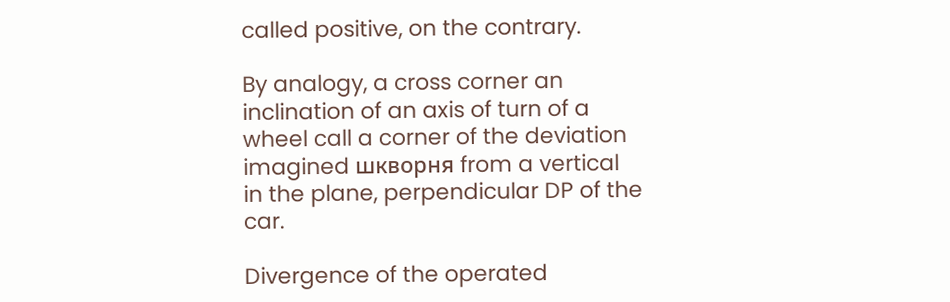called positive, on the contrary.

By analogy, a cross corner an inclination of an axis of turn of a wheel call a corner of the deviation imagined шкворня from a vertical in the plane, perpendicular DP of the car.

Divergence of the operated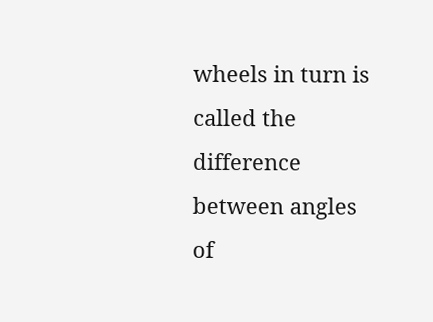wheels in turn is called the difference between angles of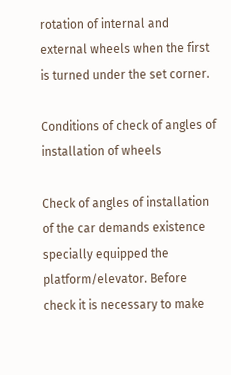rotation of internal and external wheels when the first is turned under the set corner.

Conditions of check of angles of installation of wheels

Check of angles of installation of the car demands existence specially equipped the platform/elevator. Before check it is necessary to make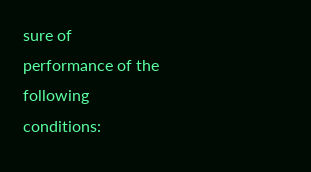sure of performance of the following conditions: